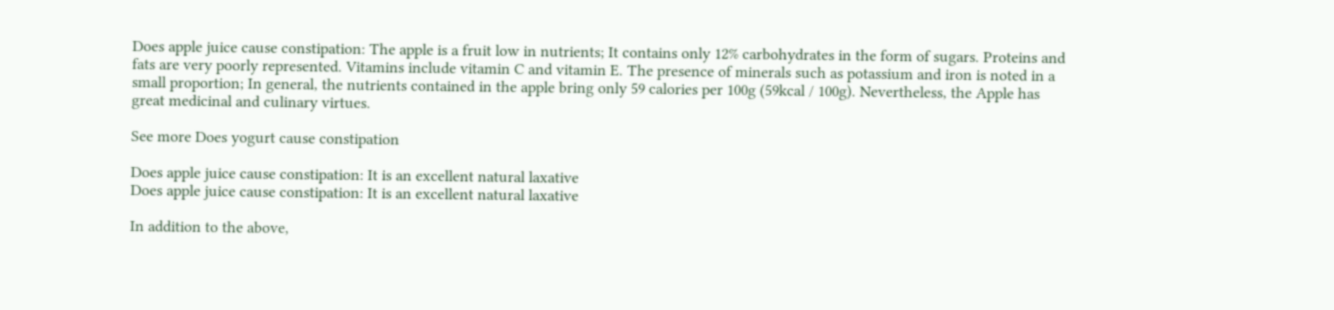Does apple juice cause constipation: The apple is a fruit low in nutrients; It contains only 12% carbohydrates in the form of sugars. Proteins and fats are very poorly represented. Vitamins include vitamin C and vitamin E. The presence of minerals such as potassium and iron is noted in a small proportion; In general, the nutrients contained in the apple bring only 59 calories per 100g (59kcal / 100g). Nevertheless, the Apple has great medicinal and culinary virtues.

See more Does yogurt cause constipation

Does apple juice cause constipation: It is an excellent natural laxative
Does apple juice cause constipation: It is an excellent natural laxative

In addition to the above,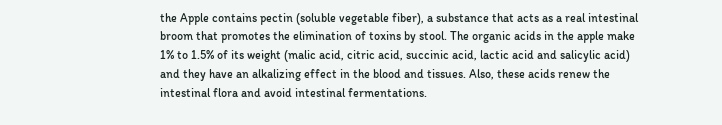the Apple contains pectin (soluble vegetable fiber), a substance that acts as a real intestinal broom that promotes the elimination of toxins by stool. The organic acids in the apple make 1% to 1.5% of its weight (malic acid, citric acid, succinic acid, lactic acid and salicylic acid) and they have an alkalizing effect in the blood and tissues. Also, these acids renew the intestinal flora and avoid intestinal fermentations.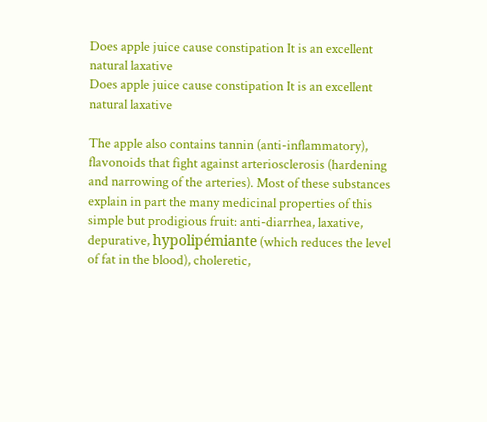Does apple juice cause constipation It is an excellent natural laxative
Does apple juice cause constipation It is an excellent natural laxative

The apple also contains tannin (anti-inflammatory), flavonoids that fight against arteriosclerosis (hardening and narrowing of the arteries). Most of these substances explain in part the many medicinal properties of this simple but prodigious fruit: anti-diarrhea, laxative, depurative, hypolipémiante (which reduces the level of fat in the blood), choleretic,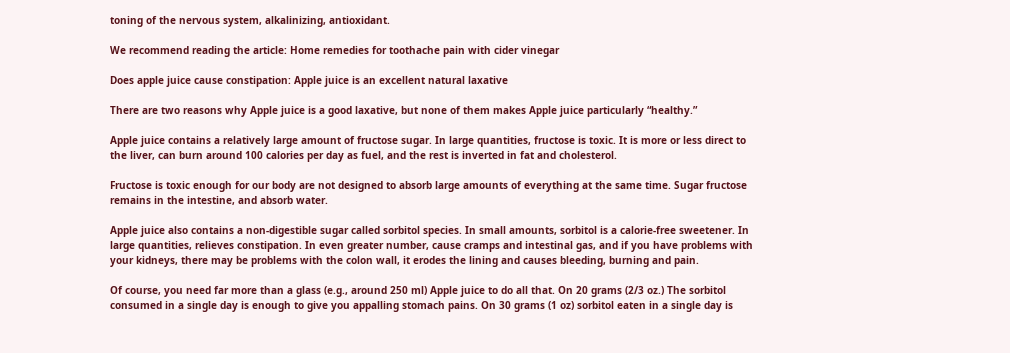toning of the nervous system, alkalinizing, antioxidant.

We recommend reading the article: Home remedies for toothache pain with cider vinegar

Does apple juice cause constipation: Apple juice is an excellent natural laxative

There are two reasons why Apple juice is a good laxative, but none of them makes Apple juice particularly “healthy.”

Apple juice contains a relatively large amount of fructose sugar. In large quantities, fructose is toxic. It is more or less direct to the liver, can burn around 100 calories per day as fuel, and the rest is inverted in fat and cholesterol.

Fructose is toxic enough for our body are not designed to absorb large amounts of everything at the same time. Sugar fructose remains in the intestine, and absorb water.

Apple juice also contains a non-digestible sugar called sorbitol species. In small amounts, sorbitol is a calorie-free sweetener. In large quantities, relieves constipation. In even greater number, cause cramps and intestinal gas, and if you have problems with your kidneys, there may be problems with the colon wall, it erodes the lining and causes bleeding, burning and pain.

Of course, you need far more than a glass (e.g., around 250 ml) Apple juice to do all that. On 20 grams (2/3 oz.) The sorbitol consumed in a single day is enough to give you appalling stomach pains. On 30 grams (1 oz) sorbitol eaten in a single day is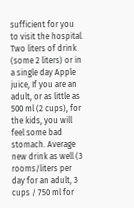sufficient for you to visit the hospital. Two liters of drink (some 2 liters) or in a single day Apple juice, If you are an adult, or as little as 500 ml (2 cups), for the kids, you will feel some bad stomach. Average new drink as well (3 rooms/liters per day for an adult, 3 cups / 750 ml for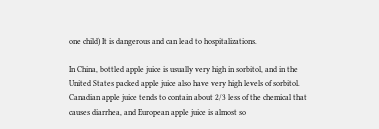one child) It is dangerous and can lead to hospitalizations.

In China, bottled apple juice is usually very high in sorbitol, and in the United States packed apple juice also have very high levels of sorbitol. Canadian apple juice tends to contain about 2/3 less of the chemical that causes diarrhea, and European apple juice is almost so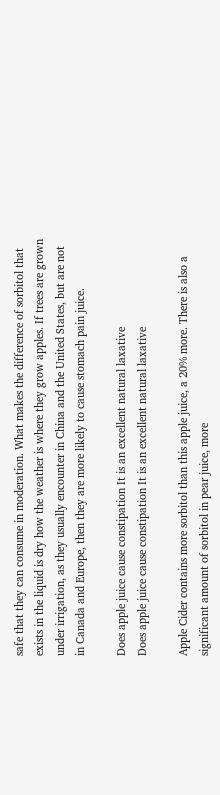safe that they can consume in moderation. What makes the difference of sorbitol that exists in the liquid is dry how the weather is where they grow apples. If trees are grown under irrigation, as they usually encounter in China and the United States, but are not in Canada and Europe, then they are more likely to cause stomach pain juice.

Does apple juice cause constipation It is an excellent natural laxative
Does apple juice cause constipation It is an excellent natural laxative

Apple Cider contains more sorbitol than this apple juice, a 20% more. There is also a significant amount of sorbitol in pear juice, more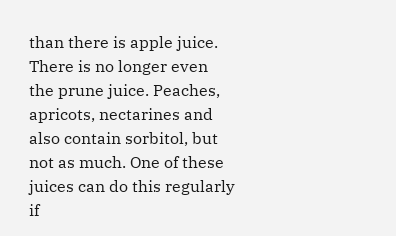than there is apple juice. There is no longer even the prune juice. Peaches, apricots, nectarines and also contain sorbitol, but not as much. One of these juices can do this regularly if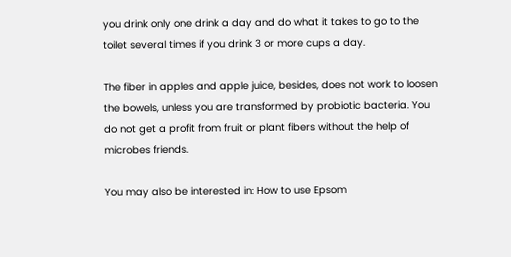you drink only one drink a day and do what it takes to go to the toilet several times if you drink 3 or more cups a day.

The fiber in apples and apple juice, besides, does not work to loosen the bowels, unless you are transformed by probiotic bacteria. You do not get a profit from fruit or plant fibers without the help of microbes friends.

You may also be interested in: How to use Epsom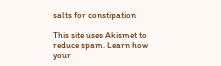salts for constipation

This site uses Akismet to reduce spam. Learn how your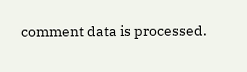comment data is processed.